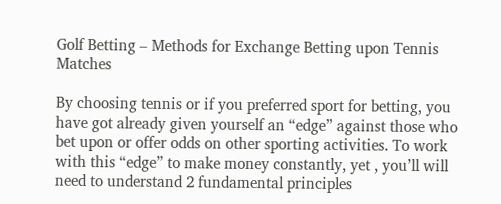Golf Betting – Methods for Exchange Betting upon Tennis Matches

By choosing tennis or if you preferred sport for betting, you have got already given yourself an “edge” against those who bet upon or offer odds on other sporting activities. To work with this “edge” to make money constantly, yet , you’ll will need to understand 2 fundamental principles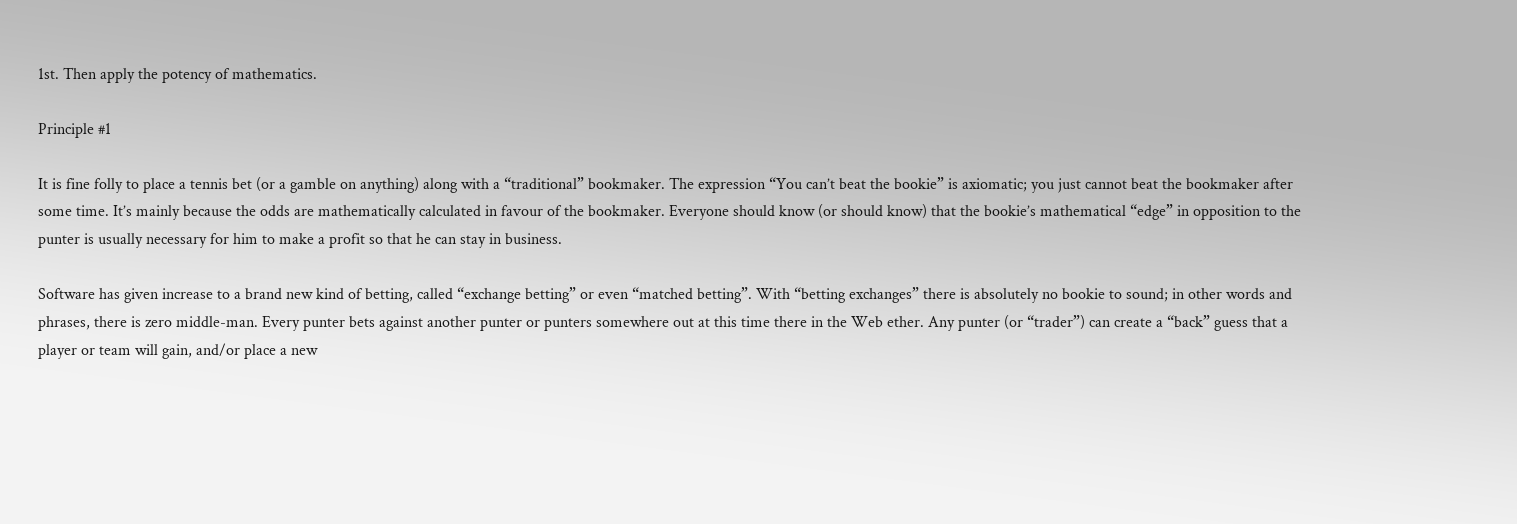1st. Then apply the potency of mathematics.

Principle #1

It is fine folly to place a tennis bet (or a gamble on anything) along with a “traditional” bookmaker. The expression “You can’t beat the bookie” is axiomatic; you just cannot beat the bookmaker after some time. It’s mainly because the odds are mathematically calculated in favour of the bookmaker. Everyone should know (or should know) that the bookie’s mathematical “edge” in opposition to the punter is usually necessary for him to make a profit so that he can stay in business.

Software has given increase to a brand new kind of betting, called “exchange betting” or even “matched betting”. With “betting exchanges” there is absolutely no bookie to sound; in other words and phrases, there is zero middle-man. Every punter bets against another punter or punters somewhere out at this time there in the Web ether. Any punter (or “trader”) can create a “back” guess that a player or team will gain, and/or place a new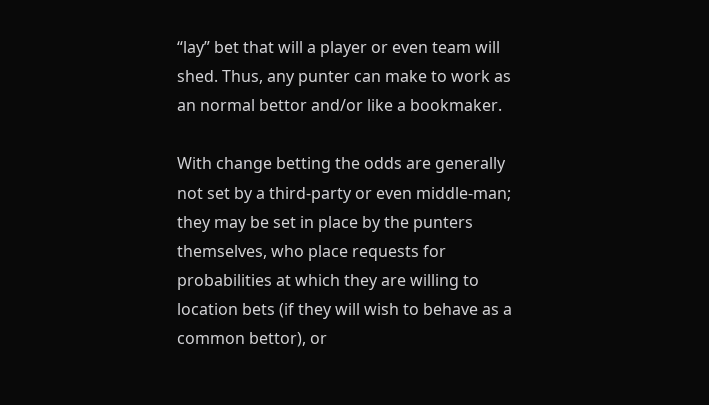“lay” bet that will a player or even team will shed. Thus, any punter can make to work as an normal bettor and/or like a bookmaker.

With change betting the odds are generally not set by a third-party or even middle-man; they may be set in place by the punters themselves, who place requests for probabilities at which they are willing to location bets (if they will wish to behave as a common bettor), or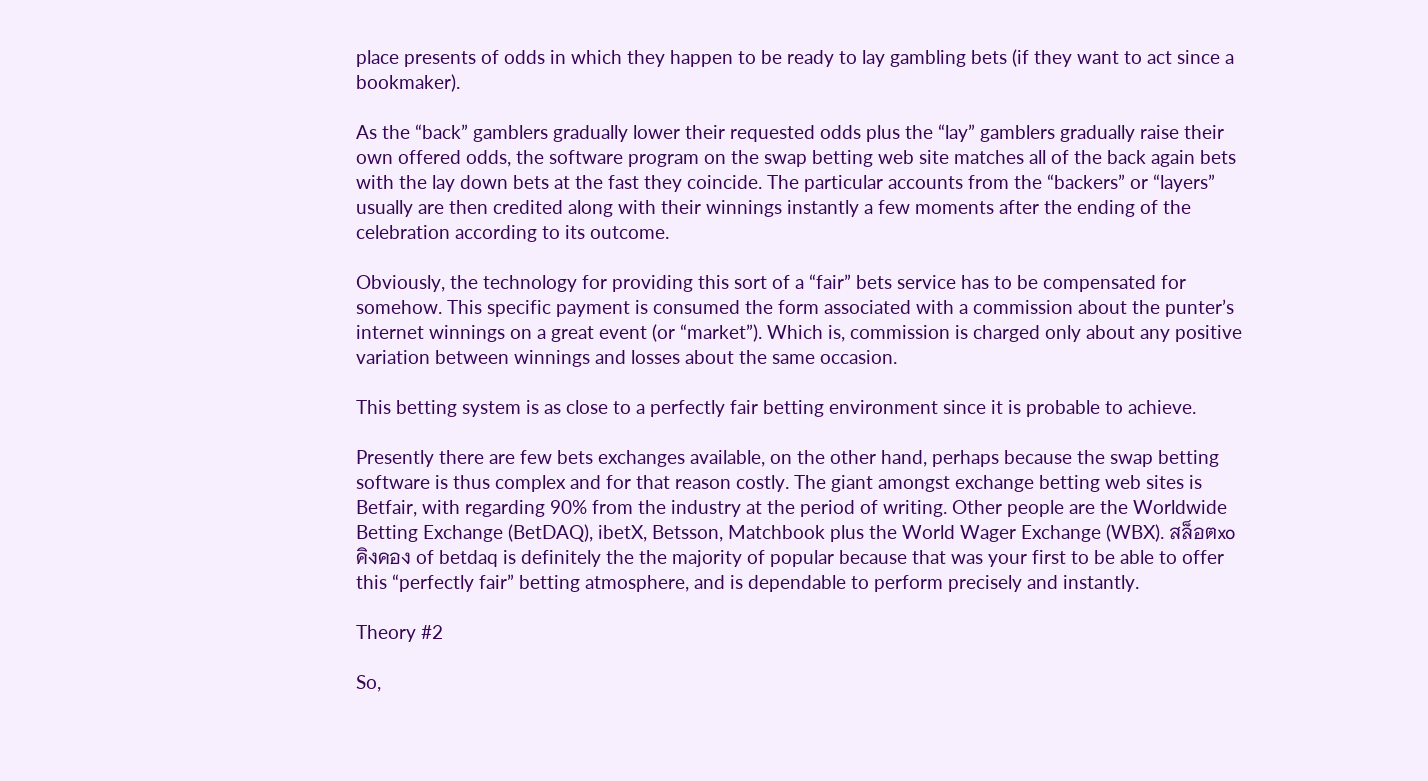place presents of odds in which they happen to be ready to lay gambling bets (if they want to act since a bookmaker).

As the “back” gamblers gradually lower their requested odds plus the “lay” gamblers gradually raise their own offered odds, the software program on the swap betting web site matches all of the back again bets with the lay down bets at the fast they coincide. The particular accounts from the “backers” or “layers” usually are then credited along with their winnings instantly a few moments after the ending of the celebration according to its outcome.

Obviously, the technology for providing this sort of a “fair” bets service has to be compensated for somehow. This specific payment is consumed the form associated with a commission about the punter’s internet winnings on a great event (or “market”). Which is, commission is charged only about any positive variation between winnings and losses about the same occasion.

This betting system is as close to a perfectly fair betting environment since it is probable to achieve.

Presently there are few bets exchanges available, on the other hand, perhaps because the swap betting software is thus complex and for that reason costly. The giant amongst exchange betting web sites is Betfair, with regarding 90% from the industry at the period of writing. Other people are the Worldwide Betting Exchange (BetDAQ), ibetX, Betsson, Matchbook plus the World Wager Exchange (WBX). สล็อตxoคิงคอง of betdaq is definitely the the majority of popular because that was your first to be able to offer this “perfectly fair” betting atmosphere, and is dependable to perform precisely and instantly.

Theory #2

So,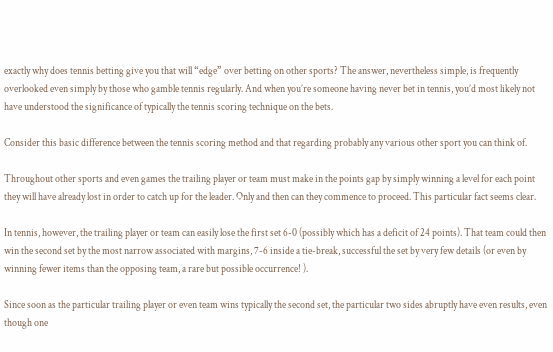exactly why does tennis betting give you that will “edge” over betting on other sports? The answer, nevertheless simple, is frequently overlooked even simply by those who gamble tennis regularly. And when you’re someone having never bet in tennis, you’d most likely not have understood the significance of typically the tennis scoring technique on the bets.

Consider this basic difference between the tennis scoring method and that regarding probably any various other sport you can think of.

Throughout other sports and even games the trailing player or team must make in the points gap by simply winning a level for each point they will have already lost in order to catch up for the leader. Only and then can they commence to proceed. This particular fact seems clear.

In tennis, however, the trailing player or team can easily lose the first set 6-0 (possibly which has a deficit of 24 points). That team could then win the second set by the most narrow associated with margins, 7-6 inside a tie-break, successful the set by very few details (or even by winning fewer items than the opposing team, a rare but possible occurrence! ).

Since soon as the particular trailing player or even team wins typically the second set, the particular two sides abruptly have even results, even though one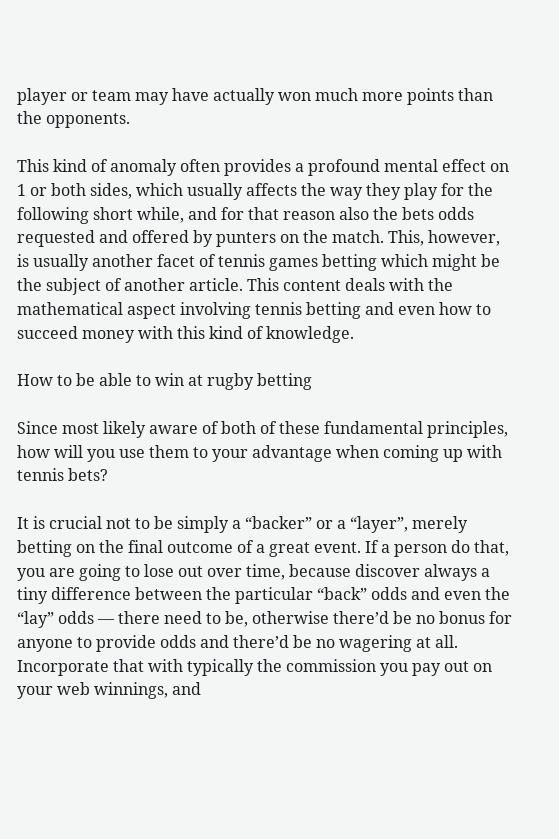player or team may have actually won much more points than the opponents.

This kind of anomaly often provides a profound mental effect on 1 or both sides, which usually affects the way they play for the following short while, and for that reason also the bets odds requested and offered by punters on the match. This, however, is usually another facet of tennis games betting which might be the subject of another article. This content deals with the mathematical aspect involving tennis betting and even how to succeed money with this kind of knowledge.

How to be able to win at rugby betting

Since most likely aware of both of these fundamental principles, how will you use them to your advantage when coming up with tennis bets?

It is crucial not to be simply a “backer” or a “layer”, merely betting on the final outcome of a great event. If a person do that, you are going to lose out over time, because discover always a tiny difference between the particular “back” odds and even the “lay” odds — there need to be, otherwise there’d be no bonus for anyone to provide odds and there’d be no wagering at all. Incorporate that with typically the commission you pay out on your web winnings, and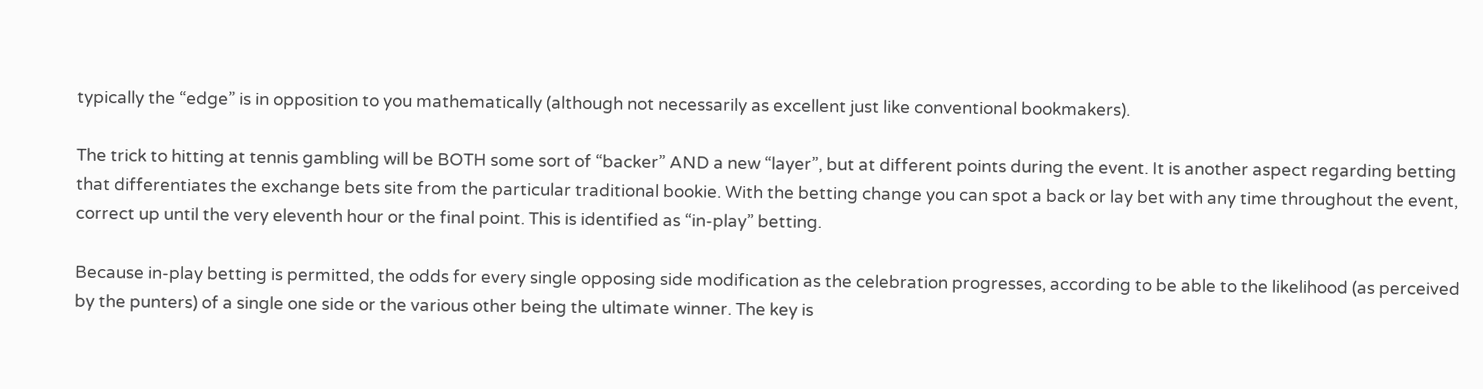typically the “edge” is in opposition to you mathematically (although not necessarily as excellent just like conventional bookmakers).

The trick to hitting at tennis gambling will be BOTH some sort of “backer” AND a new “layer”, but at different points during the event. It is another aspect regarding betting that differentiates the exchange bets site from the particular traditional bookie. With the betting change you can spot a back or lay bet with any time throughout the event, correct up until the very eleventh hour or the final point. This is identified as “in-play” betting.

Because in-play betting is permitted, the odds for every single opposing side modification as the celebration progresses, according to be able to the likelihood (as perceived by the punters) of a single one side or the various other being the ultimate winner. The key is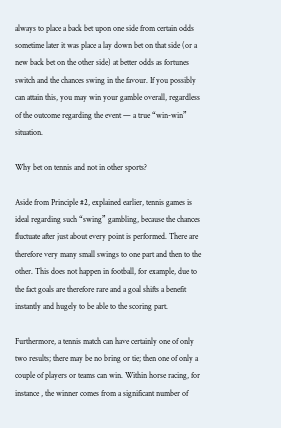always to place a back bet upon one side from certain odds sometime later it was place a lay down bet on that side (or a new back bet on the other side) at better odds as fortunes switch and the chances swing in the favour. If you possibly can attain this, you may win your gamble overall, regardless of the outcome regarding the event — a true “win-win” situation.

Why bet on tennis and not in other sports?

Aside from Principle #2, explained earlier, tennis games is ideal regarding such “swing” gambling, because the chances fluctuate after just about every point is performed. There are therefore very many small swings to one part and then to the other. This does not happen in football, for example, due to the fact goals are therefore rare and a goal shifts a benefit instantly and hugely to be able to the scoring part.

Furthermore, a tennis match can have certainly one of only two results; there may be no bring or tie; then one of only a couple of players or teams can win. Within horse racing, for instance , the winner comes from a significant number of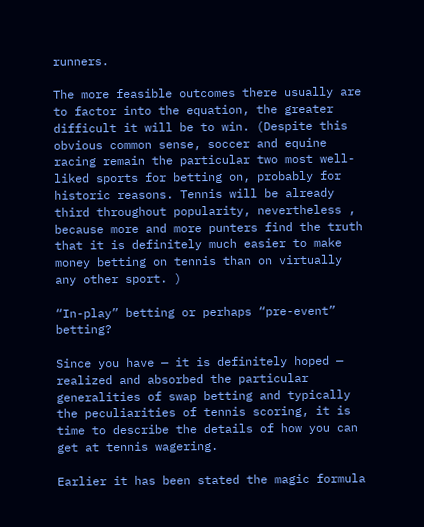runners.

The more feasible outcomes there usually are to factor into the equation, the greater difficult it will be to win. (Despite this obvious common sense, soccer and equine racing remain the particular two most well-liked sports for betting on, probably for historic reasons. Tennis will be already third throughout popularity, nevertheless , because more and more punters find the truth that it is definitely much easier to make money betting on tennis than on virtually any other sport. )

“In-play” betting or perhaps “pre-event” betting?

Since you have — it is definitely hoped — realized and absorbed the particular generalities of swap betting and typically the peculiarities of tennis scoring, it is time to describe the details of how you can get at tennis wagering.

Earlier it has been stated the magic formula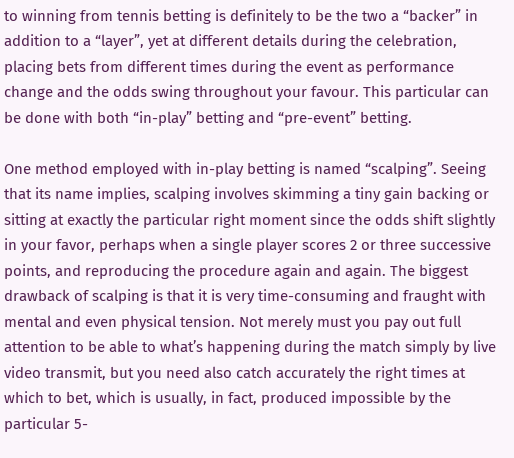to winning from tennis betting is definitely to be the two a “backer” in addition to a “layer”, yet at different details during the celebration, placing bets from different times during the event as performance change and the odds swing throughout your favour. This particular can be done with both “in-play” betting and “pre-event” betting.

One method employed with in-play betting is named “scalping”. Seeing that its name implies, scalping involves skimming a tiny gain backing or sitting at exactly the particular right moment since the odds shift slightly in your favor, perhaps when a single player scores 2 or three successive points, and reproducing the procedure again and again. The biggest drawback of scalping is that it is very time-consuming and fraught with mental and even physical tension. Not merely must you pay out full attention to be able to what’s happening during the match simply by live video transmit, but you need also catch accurately the right times at which to bet, which is usually, in fact, produced impossible by the particular 5-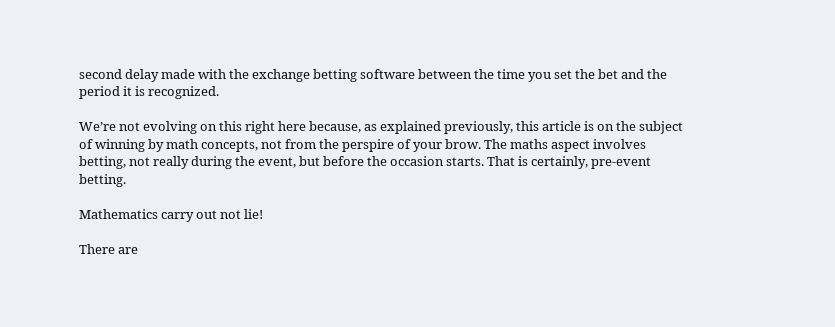second delay made with the exchange betting software between the time you set the bet and the period it is recognized.

We’re not evolving on this right here because, as explained previously, this article is on the subject of winning by math concepts, not from the perspire of your brow. The maths aspect involves betting, not really during the event, but before the occasion starts. That is certainly, pre-event betting.

Mathematics carry out not lie!

There are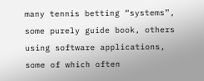many tennis betting “systems”, some purely guide book, others using software applications, some of which often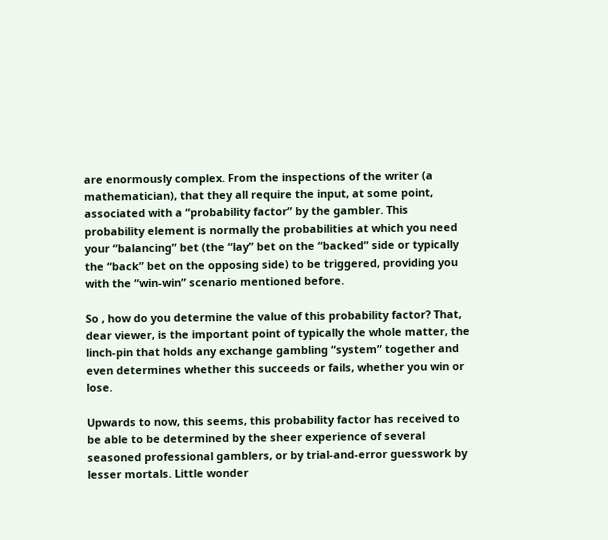are enormously complex. From the inspections of the writer (a mathematician), that they all require the input, at some point, associated with a “probability factor” by the gambler. This probability element is normally the probabilities at which you need your “balancing” bet (the “lay” bet on the “backed” side or typically the “back” bet on the opposing side) to be triggered, providing you with the “win-win” scenario mentioned before.

So , how do you determine the value of this probability factor? That, dear viewer, is the important point of typically the whole matter, the linch-pin that holds any exchange gambling “system” together and even determines whether this succeeds or fails, whether you win or lose.

Upwards to now, this seems, this probability factor has received to be able to be determined by the sheer experience of several seasoned professional gamblers, or by trial-and-error guesswork by lesser mortals. Little wonder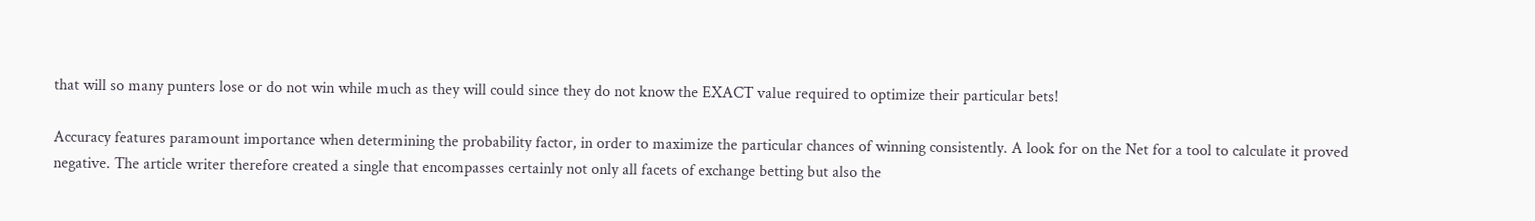that will so many punters lose or do not win while much as they will could since they do not know the EXACT value required to optimize their particular bets!

Accuracy features paramount importance when determining the probability factor, in order to maximize the particular chances of winning consistently. A look for on the Net for a tool to calculate it proved negative. The article writer therefore created a single that encompasses certainly not only all facets of exchange betting but also the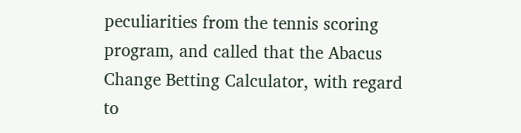peculiarities from the tennis scoring program, and called that the Abacus Change Betting Calculator, with regard to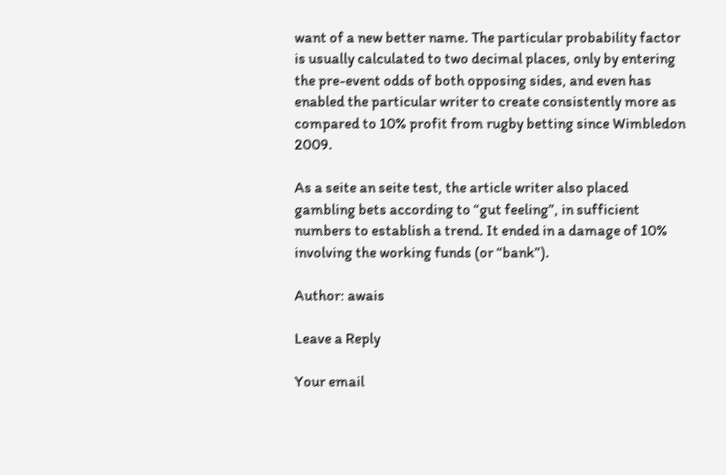want of a new better name. The particular probability factor is usually calculated to two decimal places, only by entering the pre-event odds of both opposing sides, and even has enabled the particular writer to create consistently more as compared to 10% profit from rugby betting since Wimbledon 2009.

As a seite an seite test, the article writer also placed gambling bets according to “gut feeling”, in sufficient numbers to establish a trend. It ended in a damage of 10% involving the working funds (or “bank”).

Author: awais

Leave a Reply

Your email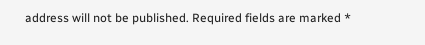address will not be published. Required fields are marked *